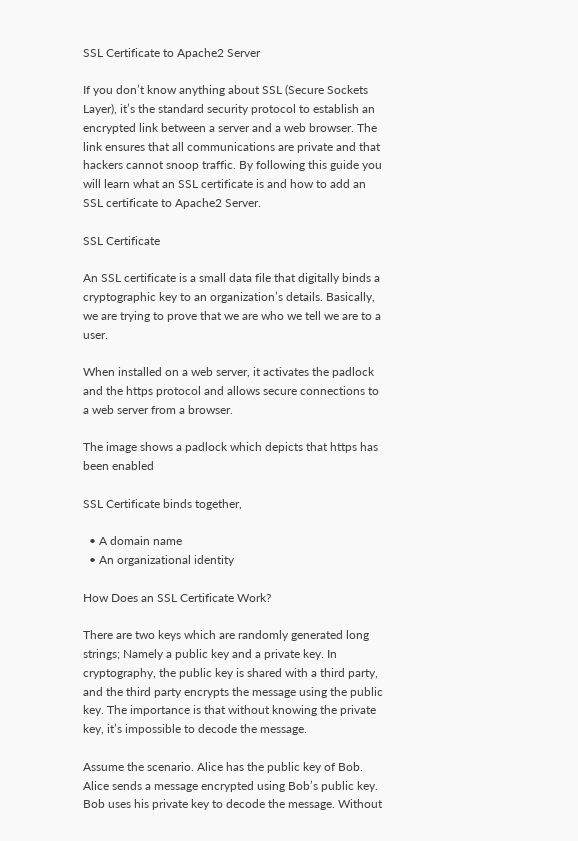SSL Certificate to Apache2 Server

If you don’t know anything about SSL (Secure Sockets Layer), it’s the standard security protocol to establish an encrypted link between a server and a web browser. The link ensures that all communications are private and that hackers cannot snoop traffic. By following this guide you will learn what an SSL certificate is and how to add an SSL certificate to Apache2 Server.

SSL Certificate

An SSL certificate is a small data file that digitally binds a cryptographic key to an organization’s details. Basically, we are trying to prove that we are who we tell we are to a user.

When installed on a web server, it activates the padlock and the https protocol and allows secure connections to a web server from a browser.

The image shows a padlock which depicts that https has been enabled

SSL Certificate binds together,

  • A domain name
  • An organizational identity

How Does an SSL Certificate Work?

There are two keys which are randomly generated long strings; Namely a public key and a private key. In cryptography, the public key is shared with a third party, and the third party encrypts the message using the public key. The importance is that without knowing the private key, it’s impossible to decode the message.

Assume the scenario. Alice has the public key of Bob. Alice sends a message encrypted using Bob’s public key. Bob uses his private key to decode the message. Without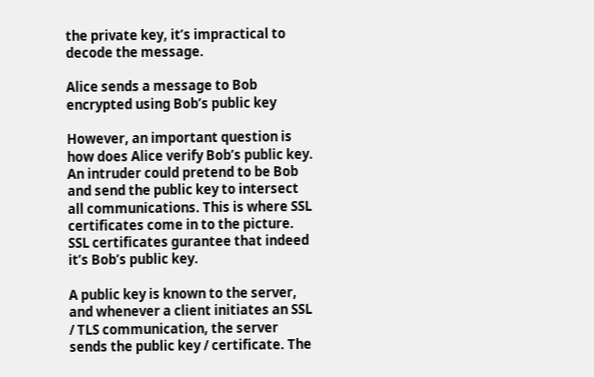the private key, it’s impractical to decode the message.

Alice sends a message to Bob encrypted using Bob’s public key

However, an important question is how does Alice verify Bob’s public key. An intruder could pretend to be Bob and send the public key to intersect all communications. This is where SSL certificates come in to the picture. SSL certificates gurantee that indeed it’s Bob’s public key.

A public key is known to the server, and whenever a client initiates an SSL / TLS communication, the server sends the public key / certificate. The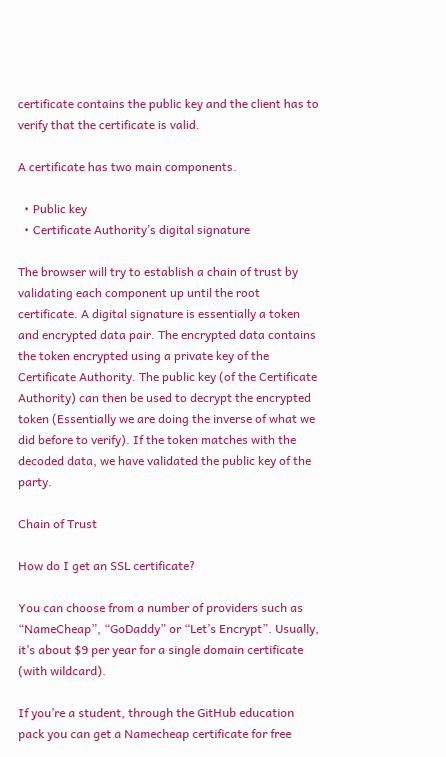certificate contains the public key and the client has to verify that the certificate is valid.

A certificate has two main components.

  • Public key
  • Certificate Authority’s digital signature

The browser will try to establish a chain of trust by validating each component up until the root certificate. A digital signature is essentially a token and encrypted data pair. The encrypted data contains the token encrypted using a private key of the Certificate Authority. The public key (of the Certificate Authority) can then be used to decrypt the encrypted token (Essentially we are doing the inverse of what we did before to verify). If the token matches with the decoded data, we have validated the public key of the party.

Chain of Trust

How do I get an SSL certificate?

You can choose from a number of providers such as “NameCheap”, “GoDaddy” or “Let’s Encrypt”. Usually, it’s about $9 per year for a single domain certificate (with wildcard).

If you’re a student, through the GitHub education pack you can get a Namecheap certificate for free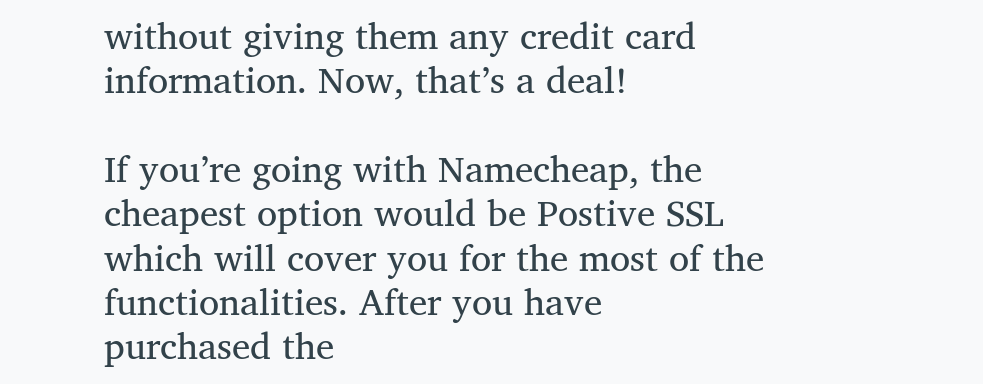without giving them any credit card information. Now, that’s a deal!

If you’re going with Namecheap, the cheapest option would be Postive SSL which will cover you for the most of the functionalities. After you have purchased the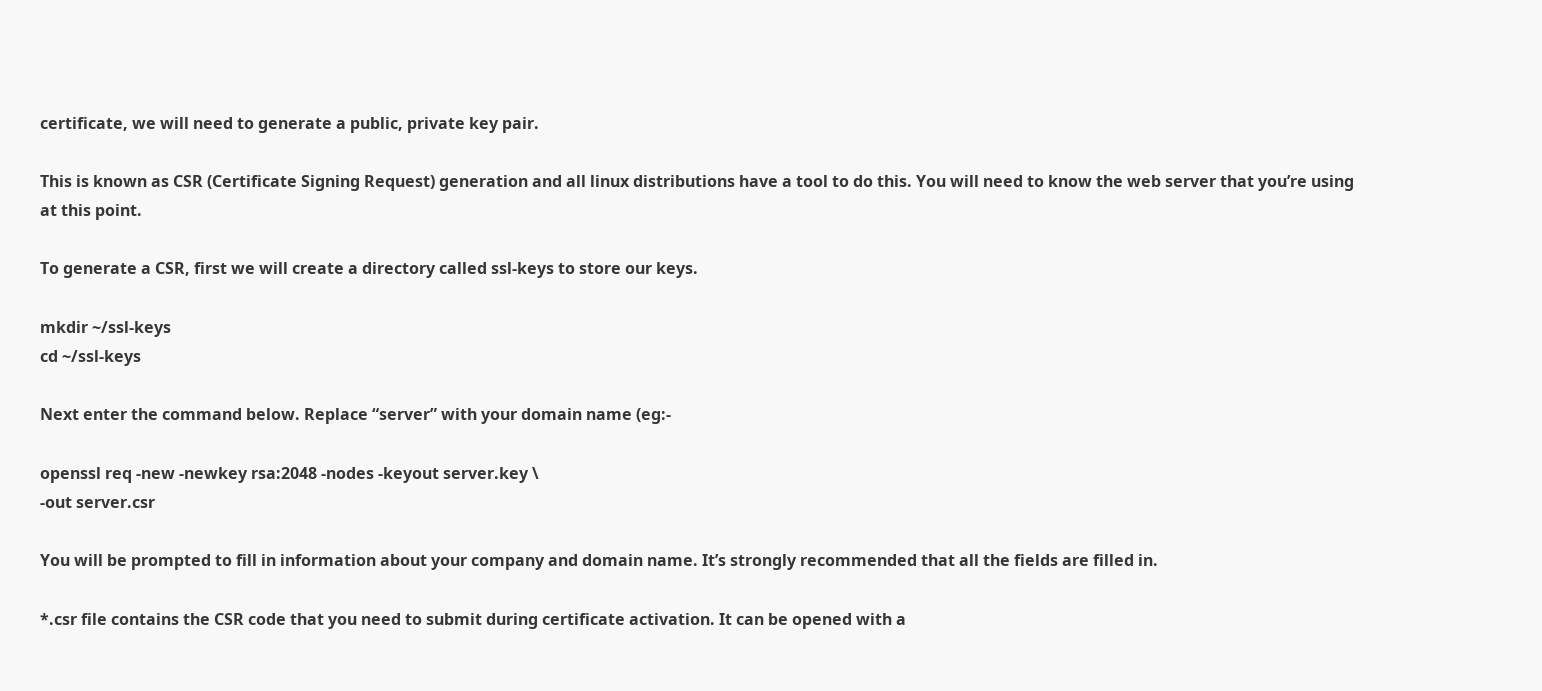certificate, we will need to generate a public, private key pair.

This is known as CSR (Certificate Signing Request) generation and all linux distributions have a tool to do this. You will need to know the web server that you’re using at this point.

To generate a CSR, first we will create a directory called ssl-keys to store our keys.

mkdir ~/ssl-keys
cd ~/ssl-keys

Next enter the command below. Replace “server” with your domain name (eg:-

openssl req -new -newkey rsa:2048 -nodes -keyout server.key \
-out server.csr

You will be prompted to fill in information about your company and domain name. It’s strongly recommended that all the fields are filled in.

*.csr file contains the CSR code that you need to submit during certificate activation. It can be opened with a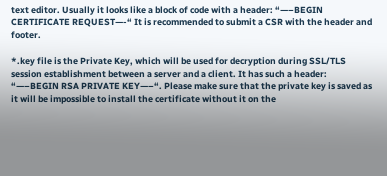text editor. Usually it looks like a block of code with a header: “—–BEGIN CERTIFICATE REQUEST—-“ It is recommended to submit a CSR with the header and footer.

*.key file is the Private Key, which will be used for decryption during SSL/TLS session establishment between a server and a client. It has such a header: “—–BEGIN RSA PRIVATE KEY—–“. Please make sure that the private key is saved as it will be impossible to install the certificate without it on the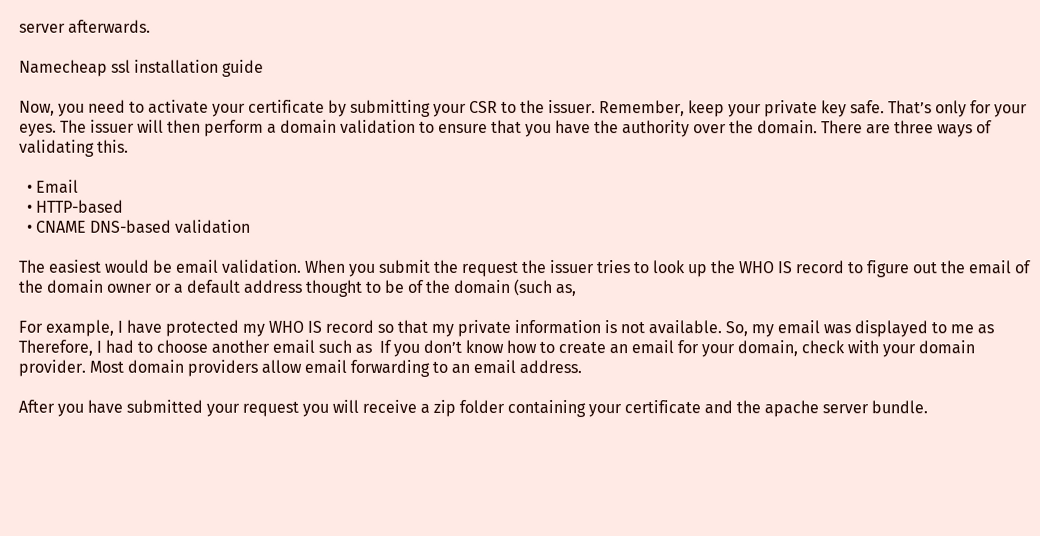server afterwards.

Namecheap ssl installation guide

Now, you need to activate your certificate by submitting your CSR to the issuer. Remember, keep your private key safe. That’s only for your eyes. The issuer will then perform a domain validation to ensure that you have the authority over the domain. There are three ways of validating this.

  • Email
  • HTTP-based
  • CNAME DNS-based validation

The easiest would be email validation. When you submit the request the issuer tries to look up the WHO IS record to figure out the email of the domain owner or a default address thought to be of the domain (such as,

For example, I have protected my WHO IS record so that my private information is not available. So, my email was displayed to me as Therefore, I had to choose another email such as  If you don’t know how to create an email for your domain, check with your domain provider. Most domain providers allow email forwarding to an email address.

After you have submitted your request you will receive a zip folder containing your certificate and the apache server bundle.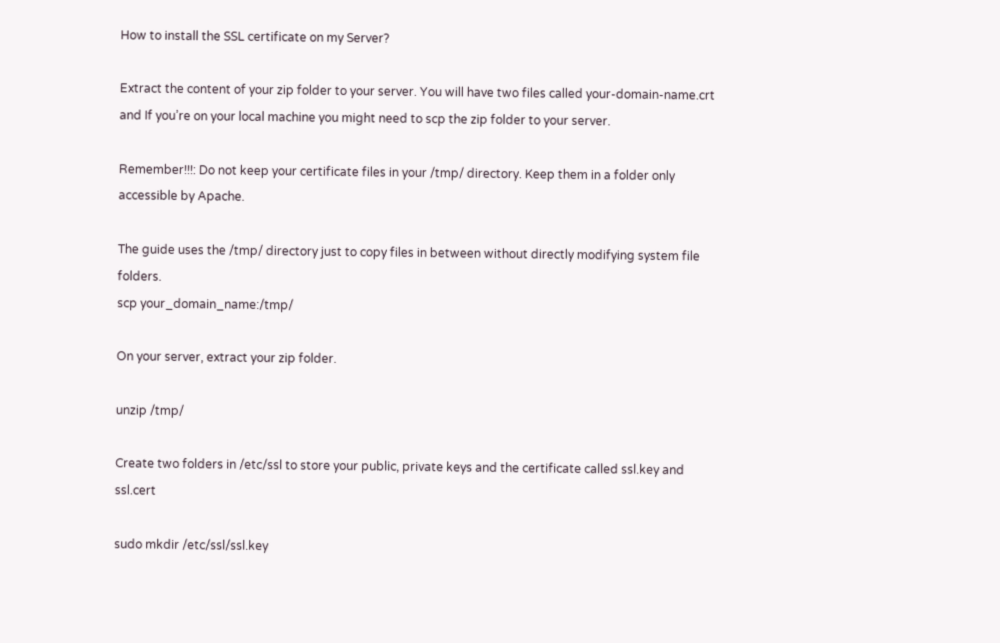How to install the SSL certificate on my Server?

Extract the content of your zip folder to your server. You will have two files called your-domain-name.crt and If you’re on your local machine you might need to scp the zip folder to your server.

Remember!!!: Do not keep your certificate files in your /tmp/ directory. Keep them in a folder only accessible by Apache.

The guide uses the /tmp/ directory just to copy files in between without directly modifying system file folders.
scp your_domain_name:/tmp/

On your server, extract your zip folder.

unzip /tmp/

Create two folders in /etc/ssl to store your public, private keys and the certificate called ssl.key and ssl.cert

sudo mkdir /etc/ssl/ssl.key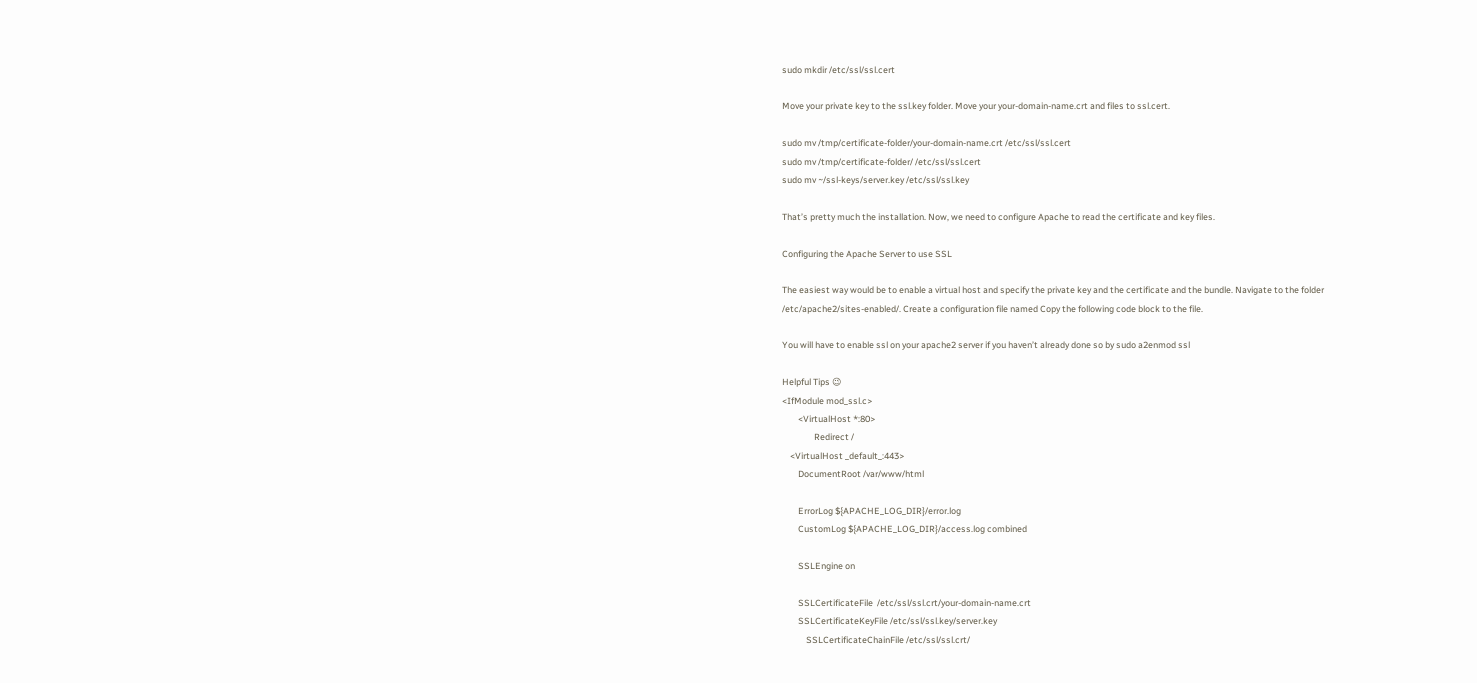sudo mkdir /etc/ssl/ssl.cert

Move your private key to the ssl.key folder. Move your your-domain-name.crt and files to ssl.cert.

sudo mv /tmp/certificate-folder/your-domain-name.crt /etc/ssl/ssl.cert
sudo mv /tmp/certificate-folder/ /etc/ssl/ssl.cert
sudo mv ~/ssl-keys/server.key /etc/ssl/ssl.key

That’s pretty much the installation. Now, we need to configure Apache to read the certificate and key files.

Configuring the Apache Server to use SSL

The easiest way would be to enable a virtual host and specify the private key and the certificate and the bundle. Navigate to the folder /etc/apache2/sites-enabled/. Create a configuration file named Copy the following code block to the file.

You will have to enable ssl on your apache2 server if you haven’t already done so by sudo a2enmod ssl

Helpful Tips 😉
<IfModule mod_ssl.c>
        <VirtualHost *:80>
                Redirect /
    <VirtualHost _default_:443>
        DocumentRoot /var/www/html

        ErrorLog ${APACHE_LOG_DIR}/error.log
        CustomLog ${APACHE_LOG_DIR}/access.log combined

        SSLEngine on

        SSLCertificateFile  /etc/ssl/ssl.crt/your-domain-name.crt
        SSLCertificateKeyFile /etc/ssl/ssl.key/server.key
            SSLCertificateChainFile /etc/ssl/ssl.crt/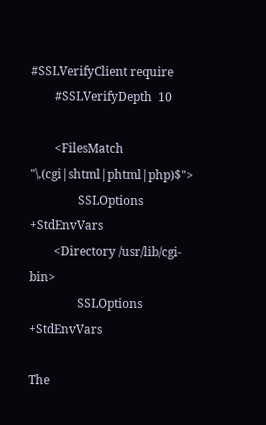#SSLVerifyClient require
        #SSLVerifyDepth  10

        <FilesMatch "\.(cgi|shtml|phtml|php)$">
                SSLOptions +StdEnvVars
        <Directory /usr/lib/cgi-bin>
                SSLOptions +StdEnvVars

The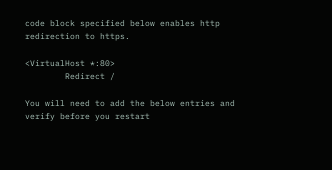code block specified below enables http redirection to https.

<VirtualHost *:80>
        Redirect /

You will need to add the below entries and verify before you restart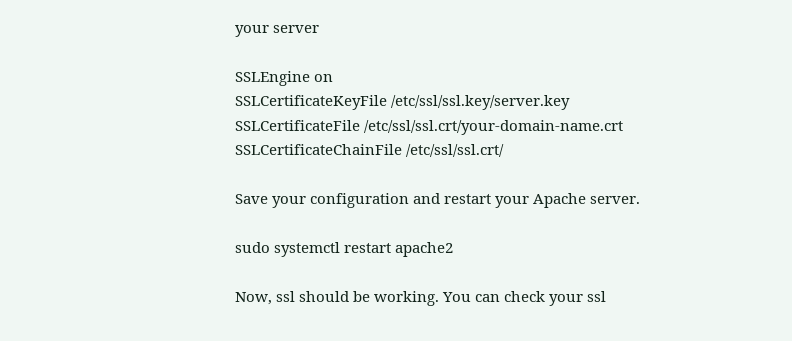your server

SSLEngine on
SSLCertificateKeyFile /etc/ssl/ssl.key/server.key
SSLCertificateFile /etc/ssl/ssl.crt/your-domain-name.crt
SSLCertificateChainFile /etc/ssl/ssl.crt/

Save your configuration and restart your Apache server.

sudo systemctl restart apache2

Now, ssl should be working. You can check your ssl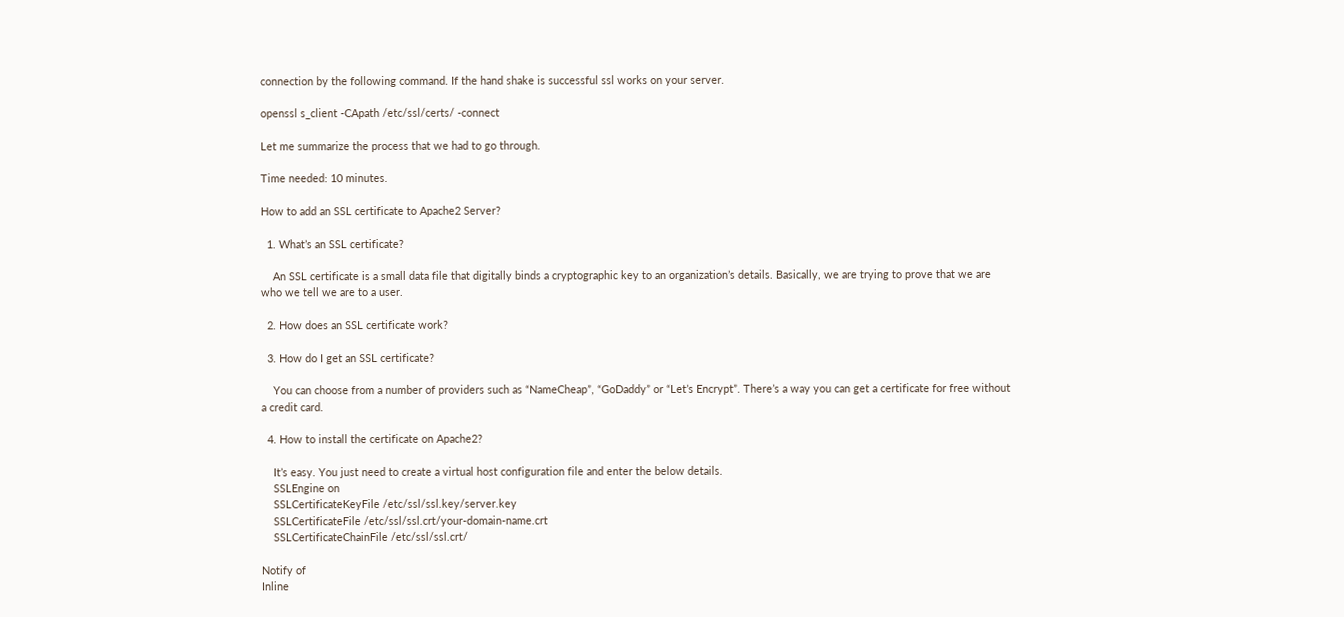connection by the following command. If the hand shake is successful ssl works on your server.

openssl s_client -CApath /etc/ssl/certs/ -connect

Let me summarize the process that we had to go through.

Time needed: 10 minutes.

How to add an SSL certificate to Apache2 Server?

  1. What’s an SSL certificate?

    An SSL certificate is a small data file that digitally binds a cryptographic key to an organization’s details. Basically, we are trying to prove that we are who we tell we are to a user.

  2. How does an SSL certificate work?

  3. How do I get an SSL certificate?

    You can choose from a number of providers such as “NameCheap”, “GoDaddy” or “Let’s Encrypt”. There’s a way you can get a certificate for free without a credit card.

  4. How to install the certificate on Apache2?

    It’s easy. You just need to create a virtual host configuration file and enter the below details.
    SSLEngine on
    SSLCertificateKeyFile /etc/ssl/ssl.key/server.key
    SSLCertificateFile /etc/ssl/ssl.crt/your-domain-name.crt
    SSLCertificateChainFile /etc/ssl/ssl.crt/

Notify of
Inline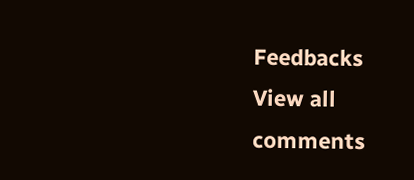Feedbacks
View all comments